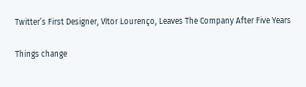Twitter’s First Designer, Vítor Lourenço, Leaves The Company After Five Years

Things change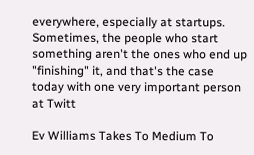everywhere, especially at startups. Sometimes, the people who start something aren't the ones who end up "finishing" it, and that's the case today with one very important person at Twitt

Ev Williams Takes To Medium To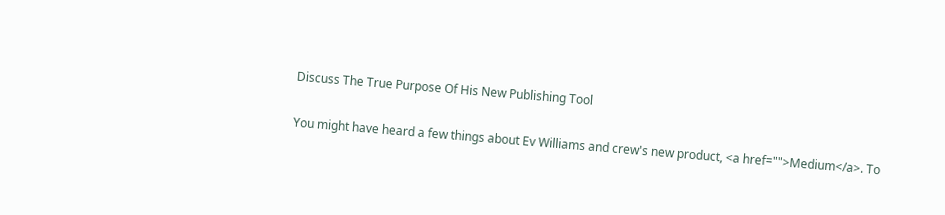Discuss The True Purpose Of His New Publishing Tool

You might have heard a few things about Ev Williams and crew's new product, <a href="">Medium</a>. To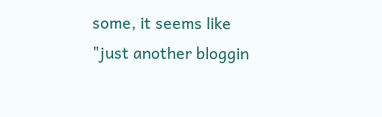some, it seems like "just another bloggin